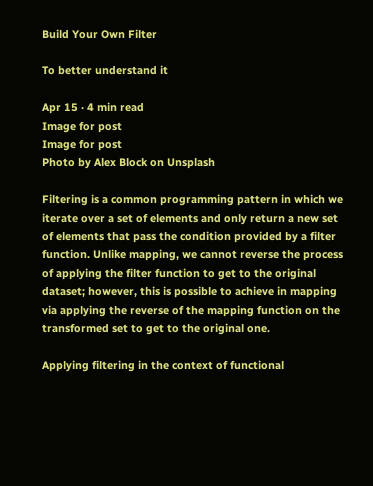Build Your Own Filter

To better understand it

Apr 15 · 4 min read
Image for post
Image for post
Photo by Alex Block on Unsplash

Filtering is a common programming pattern in which we iterate over a set of elements and only return a new set of elements that pass the condition provided by a filter function. Unlike mapping, we cannot reverse the process of applying the filter function to get to the original dataset; however, this is possible to achieve in mapping via applying the reverse of the mapping function on the transformed set to get to the original one.

Applying filtering in the context of functional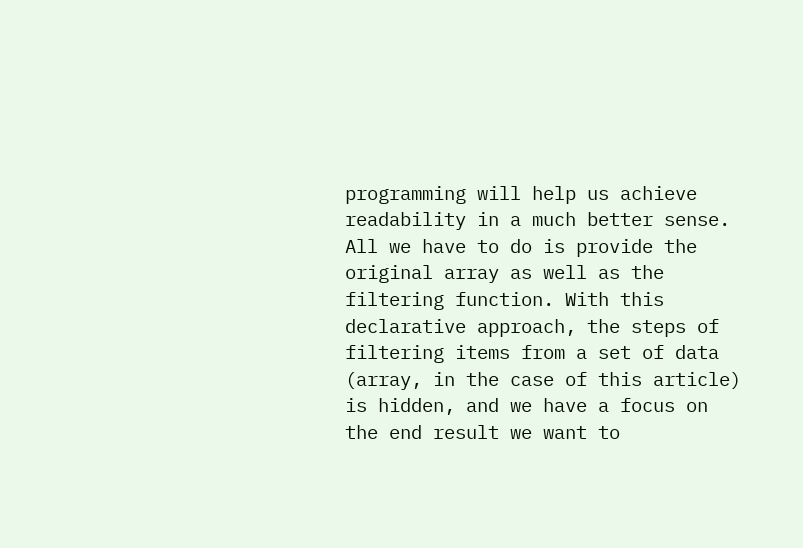programming will help us achieve readability in a much better sense. All we have to do is provide the original array as well as the filtering function. With this declarative approach, the steps of filtering items from a set of data (array, in the case of this article) is hidden, and we have a focus on the end result we want to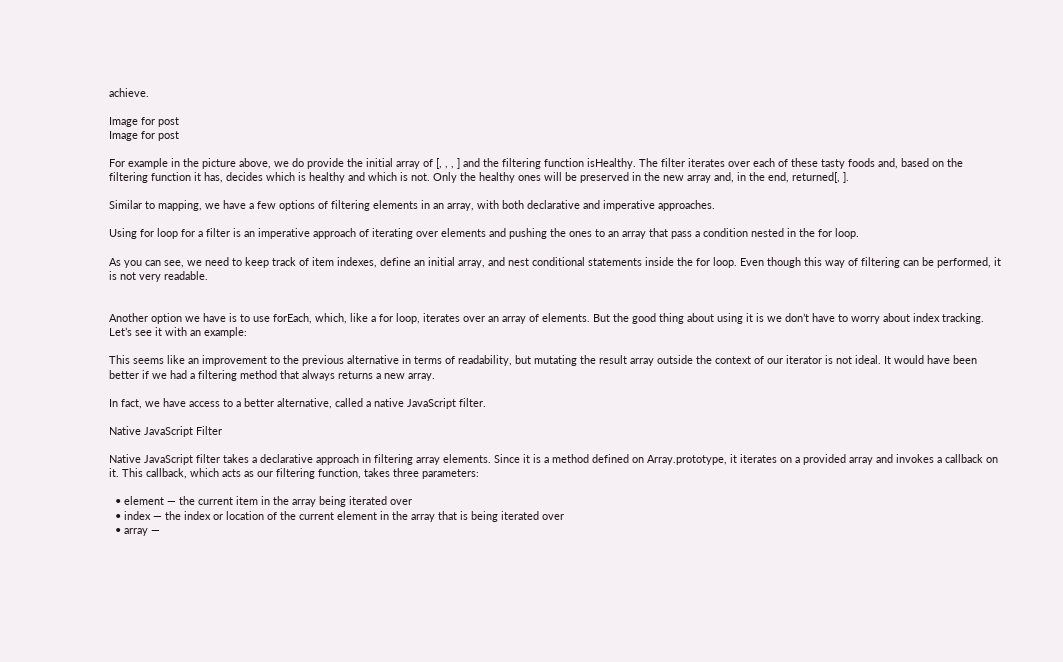achieve.

Image for post
Image for post

For example in the picture above, we do provide the initial array of [, , , ] and the filtering function isHealthy. The filter iterates over each of these tasty foods and, based on the filtering function it has, decides which is healthy and which is not. Only the healthy ones will be preserved in the new array and, in the end, returned[, ].

Similar to mapping, we have a few options of filtering elements in an array, with both declarative and imperative approaches.

Using for loop for a filter is an imperative approach of iterating over elements and pushing the ones to an array that pass a condition nested in the for loop.

As you can see, we need to keep track of item indexes, define an initial array, and nest conditional statements inside the for loop. Even though this way of filtering can be performed, it is not very readable.


Another option we have is to use forEach, which, like a for loop, iterates over an array of elements. But the good thing about using it is we don’t have to worry about index tracking. Let’s see it with an example:

This seems like an improvement to the previous alternative in terms of readability, but mutating the result array outside the context of our iterator is not ideal. It would have been better if we had a filtering method that always returns a new array.

In fact, we have access to a better alternative, called a native JavaScript filter.

Native JavaScript Filter

Native JavaScript filter takes a declarative approach in filtering array elements. Since it is a method defined on Array.prototype, it iterates on a provided array and invokes a callback on it. This callback, which acts as our filtering function, takes three parameters:

  • element — the current item in the array being iterated over
  • index — the index or location of the current element in the array that is being iterated over
  • array —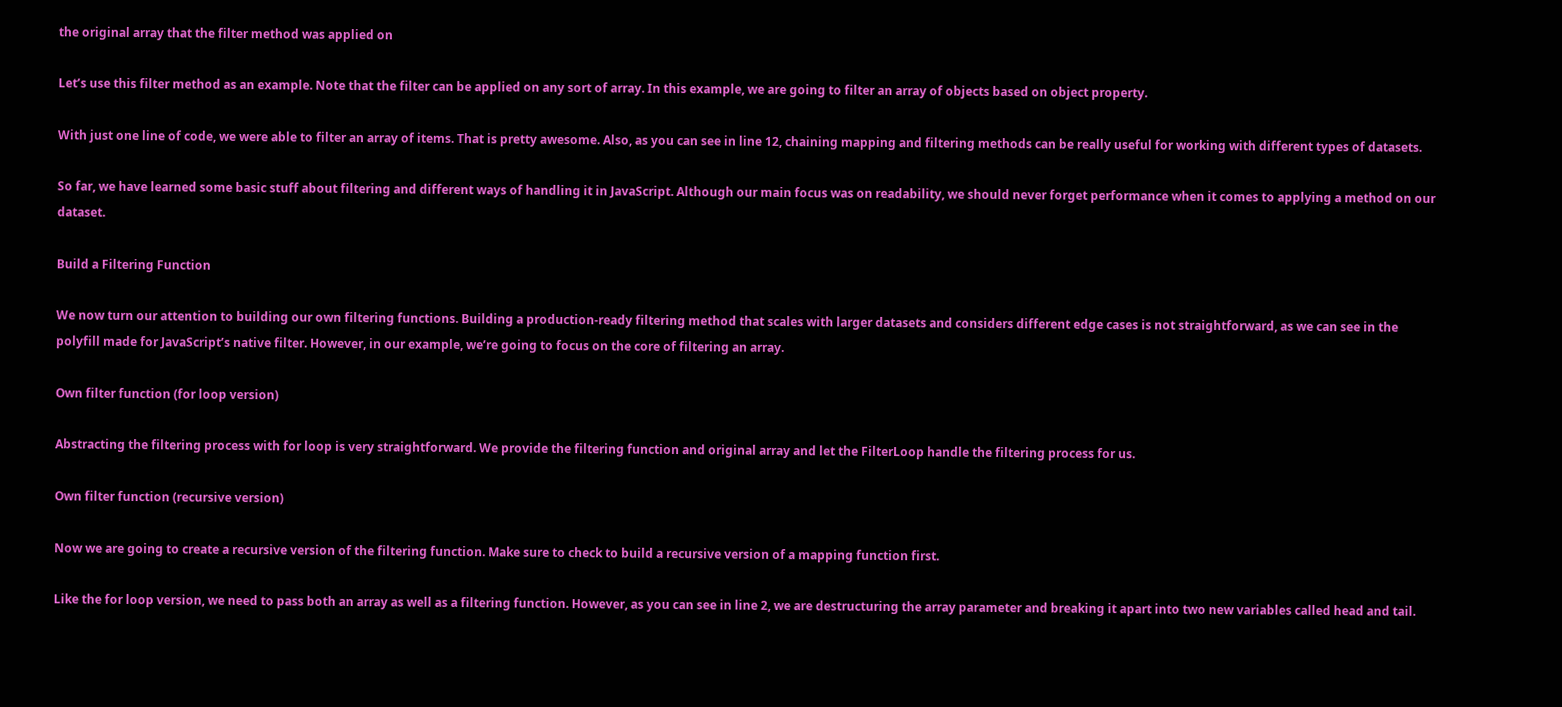the original array that the filter method was applied on

Let’s use this filter method as an example. Note that the filter can be applied on any sort of array. In this example, we are going to filter an array of objects based on object property.

With just one line of code, we were able to filter an array of items. That is pretty awesome. Also, as you can see in line 12, chaining mapping and filtering methods can be really useful for working with different types of datasets.

So far, we have learned some basic stuff about filtering and different ways of handling it in JavaScript. Although our main focus was on readability, we should never forget performance when it comes to applying a method on our dataset.

Build a Filtering Function

We now turn our attention to building our own filtering functions. Building a production-ready filtering method that scales with larger datasets and considers different edge cases is not straightforward, as we can see in the polyfill made for JavaScript’s native filter. However, in our example, we’re going to focus on the core of filtering an array.

Own filter function (for loop version)

Abstracting the filtering process with for loop is very straightforward. We provide the filtering function and original array and let the FilterLoop handle the filtering process for us.

Own filter function (recursive version)

Now we are going to create a recursive version of the filtering function. Make sure to check to build a recursive version of a mapping function first.

Like the for loop version, we need to pass both an array as well as a filtering function. However, as you can see in line 2, we are destructuring the array parameter and breaking it apart into two new variables called head and tail.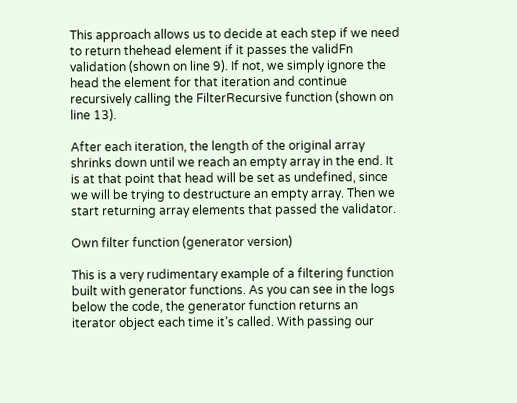This approach allows us to decide at each step if we need to return thehead element if it passes the validFn validation (shown on line 9). If not, we simply ignore the head the element for that iteration and continue recursively calling the FilterRecursive function (shown on line 13).

After each iteration, the length of the original array shrinks down until we reach an empty array in the end. It is at that point that head will be set as undefined, since we will be trying to destructure an empty array. Then we start returning array elements that passed the validator.

Own filter function (generator version)

This is a very rudimentary example of a filtering function built with generator functions. As you can see in the logs below the code, the generator function returns an iterator object each time it’s called. With passing our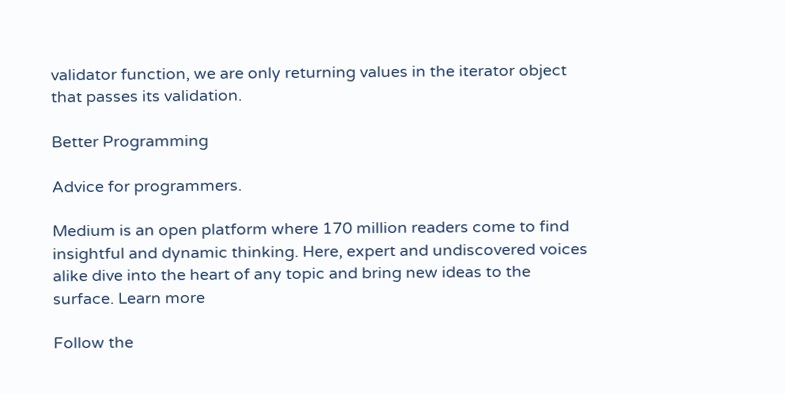validator function, we are only returning values in the iterator object that passes its validation.

Better Programming

Advice for programmers.

Medium is an open platform where 170 million readers come to find insightful and dynamic thinking. Here, expert and undiscovered voices alike dive into the heart of any topic and bring new ideas to the surface. Learn more

Follow the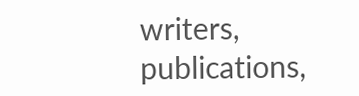writers, publications,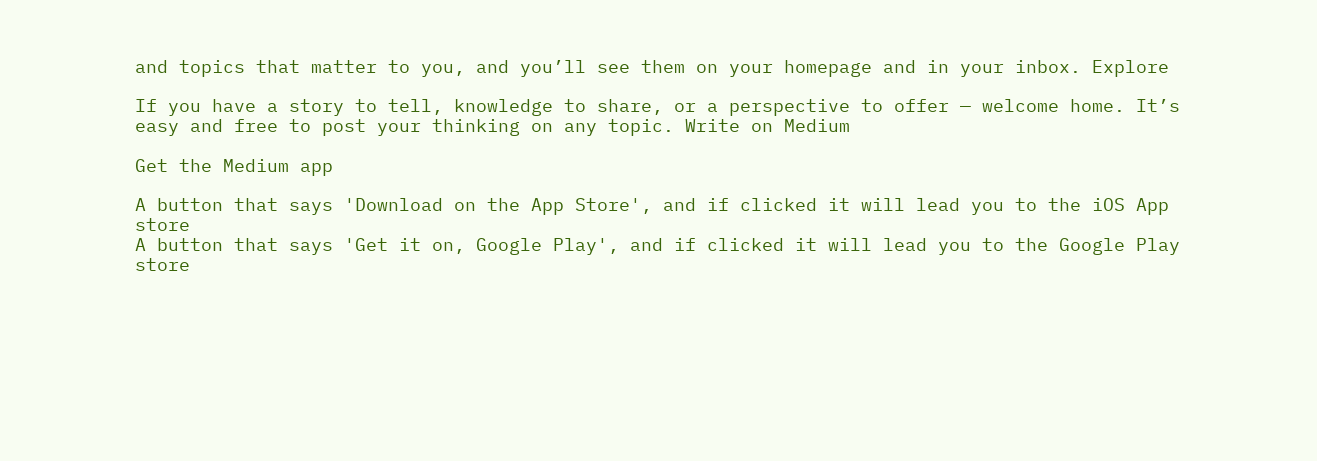and topics that matter to you, and you’ll see them on your homepage and in your inbox. Explore

If you have a story to tell, knowledge to share, or a perspective to offer — welcome home. It’s easy and free to post your thinking on any topic. Write on Medium

Get the Medium app

A button that says 'Download on the App Store', and if clicked it will lead you to the iOS App store
A button that says 'Get it on, Google Play', and if clicked it will lead you to the Google Play store